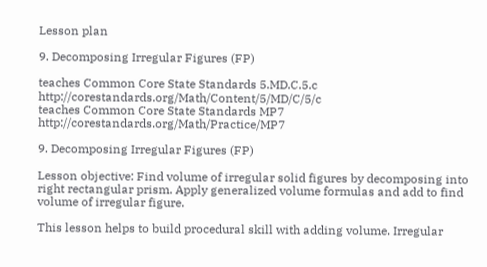Lesson plan

9. Decomposing Irregular Figures (FP)

teaches Common Core State Standards 5.MD.C.5.c http://corestandards.org/Math/Content/5/MD/C/5/c
teaches Common Core State Standards MP7 http://corestandards.org/Math/Practice/MP7

9. Decomposing Irregular Figures (FP)

Lesson objective: Find volume of irregular solid figures by decomposing into right rectangular prism. Apply generalized volume formulas and add to find volume of irregular figure.

This lesson helps to build procedural skill with adding volume. Irregular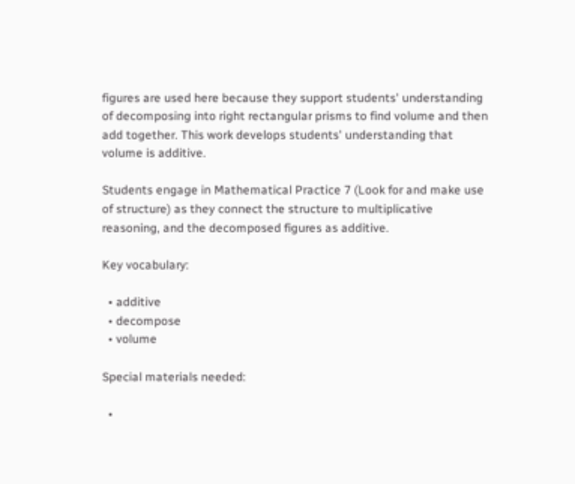figures are used here because they support students' understanding of decomposing into right rectangular prisms to find volume and then add together. This work develops students' understanding that volume is additive.

Students engage in Mathematical Practice 7 (Look for and make use of structure) as they connect the structure to multiplicative reasoning, and the decomposed figures as additive.

Key vocabulary:

  • additive
  • decompose
  • volume

Special materials needed:

  •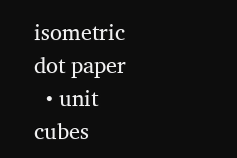isometric dot paper
  • unit cubes